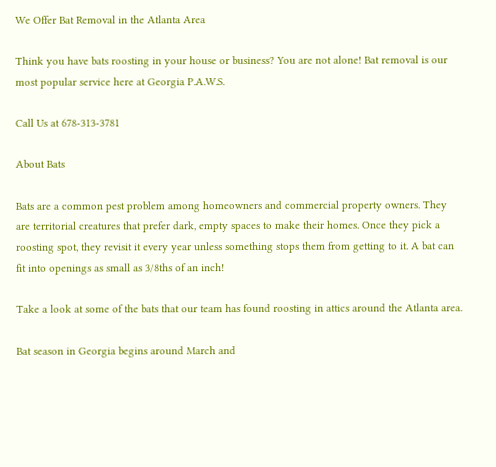We Offer Bat Removal in the Atlanta Area

Think you have bats roosting in your house or business? You are not alone! Bat removal is our most popular service here at Georgia P.A.W.S.

Call Us at 678-313-3781

About Bats

Bats are a common pest problem among homeowners and commercial property owners. They are territorial creatures that prefer dark, empty spaces to make their homes. Once they pick a roosting spot, they revisit it every year unless something stops them from getting to it. A bat can fit into openings as small as 3/8ths of an inch!

Take a look at some of the bats that our team has found roosting in attics around the Atlanta area.

Bat season in Georgia begins around March and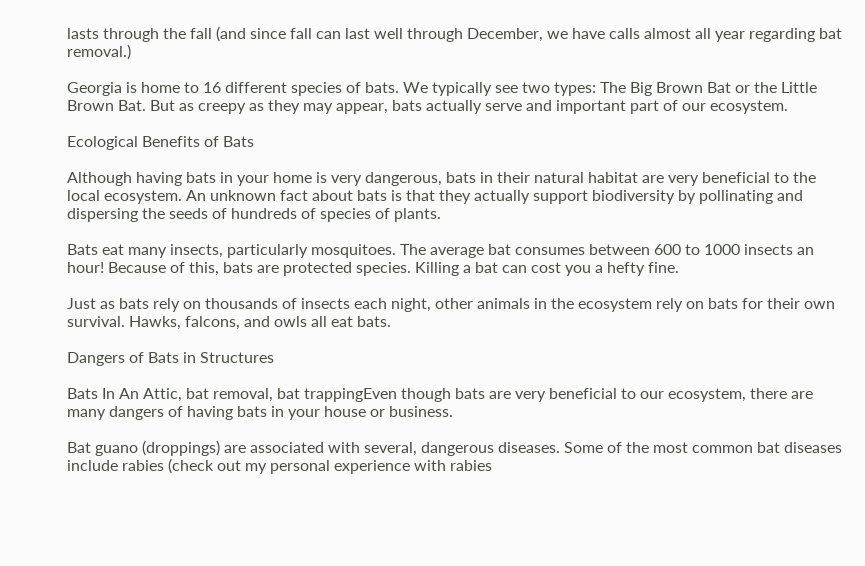lasts through the fall (and since fall can last well through December, we have calls almost all year regarding bat removal.)

Georgia is home to 16 different species of bats. We typically see two types: The Big Brown Bat or the Little Brown Bat. But as creepy as they may appear, bats actually serve and important part of our ecosystem.

Ecological Benefits of Bats

Although having bats in your home is very dangerous, bats in their natural habitat are very beneficial to the local ecosystem. An unknown fact about bats is that they actually support biodiversity by pollinating and dispersing the seeds of hundreds of species of plants.

Bats eat many insects, particularly mosquitoes. The average bat consumes between 600 to 1000 insects an hour! Because of this, bats are protected species. Killing a bat can cost you a hefty fine.

Just as bats rely on thousands of insects each night, other animals in the ecosystem rely on bats for their own survival. Hawks, falcons, and owls all eat bats.

Dangers of Bats in Structures

Bats In An Attic, bat removal, bat trappingEven though bats are very beneficial to our ecosystem, there are many dangers of having bats in your house or business.

Bat guano (droppings) are associated with several, dangerous diseases. Some of the most common bat diseases include rabies (check out my personal experience with rabies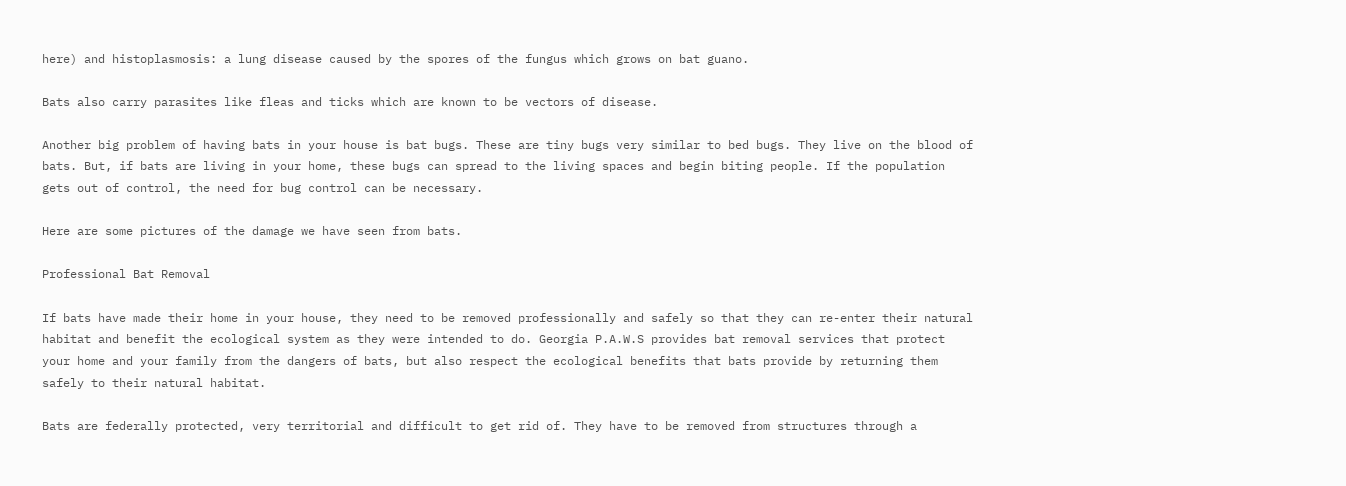here) and histoplasmosis: a lung disease caused by the spores of the fungus which grows on bat guano.

Bats also carry parasites like fleas and ticks which are known to be vectors of disease.

Another big problem of having bats in your house is bat bugs. These are tiny bugs very similar to bed bugs. They live on the blood of bats. But, if bats are living in your home, these bugs can spread to the living spaces and begin biting people. If the population gets out of control, the need for bug control can be necessary.

Here are some pictures of the damage we have seen from bats.

Professional Bat Removal

If bats have made their home in your house, they need to be removed professionally and safely so that they can re-enter their natural habitat and benefit the ecological system as they were intended to do. Georgia P.A.W.S provides bat removal services that protect your home and your family from the dangers of bats, but also respect the ecological benefits that bats provide by returning them safely to their natural habitat.

Bats are federally protected, very territorial and difficult to get rid of. They have to be removed from structures through a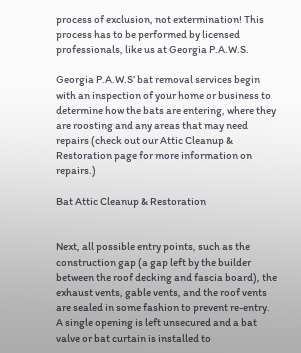process of exclusion, not extermination! This process has to be performed by licensed professionals, like us at Georgia P.A.W.S.

Georgia P.A.W.S’ bat removal services begin with an inspection of your home or business to determine how the bats are entering, where they are roosting and any areas that may need repairs (check out our Attic Cleanup & Restoration page for more information on repairs.)

Bat Attic Cleanup & Restoration


Next, all possible entry points, such as the construction gap (a gap left by the builder between the roof decking and fascia board), the exhaust vents, gable vents, and the roof vents are sealed in some fashion to prevent re-entry. A single opening is left unsecured and a bat valve or bat curtain is installed to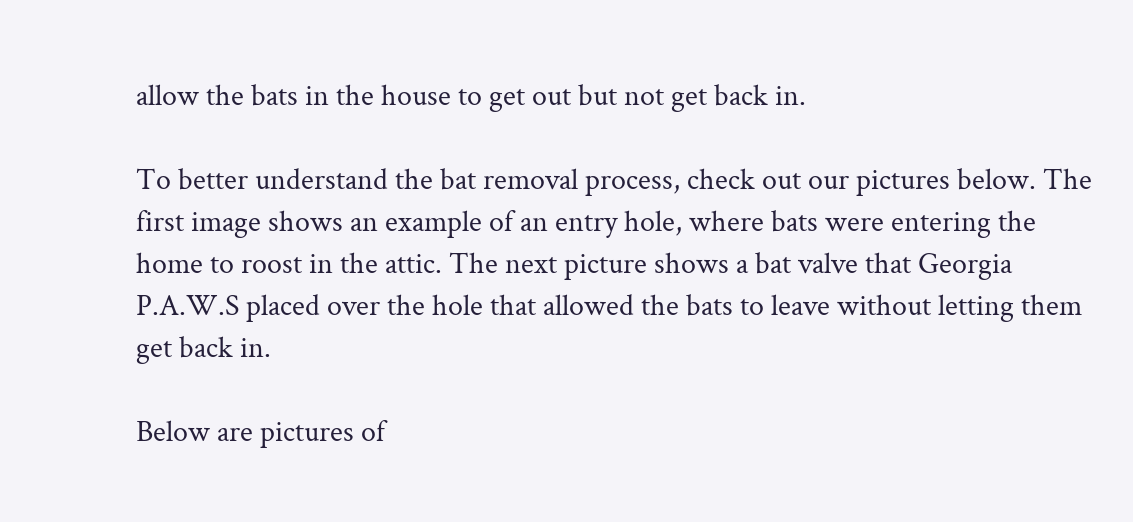allow the bats in the house to get out but not get back in.

To better understand the bat removal process, check out our pictures below. The first image shows an example of an entry hole, where bats were entering the home to roost in the attic. The next picture shows a bat valve that Georgia P.A.W.S placed over the hole that allowed the bats to leave without letting them get back in.

Below are pictures of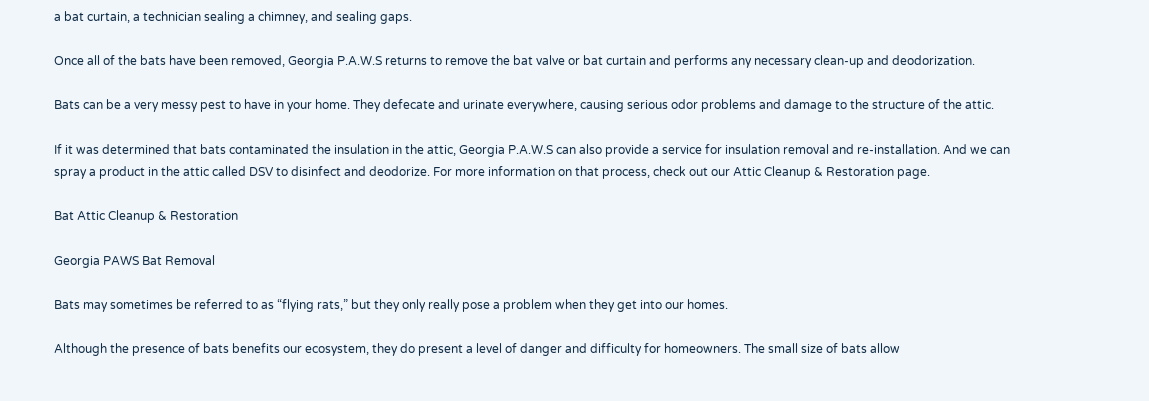a bat curtain, a technician sealing a chimney, and sealing gaps.

Once all of the bats have been removed, Georgia P.A.W.S returns to remove the bat valve or bat curtain and performs any necessary clean-up and deodorization.

Bats can be a very messy pest to have in your home. They defecate and urinate everywhere, causing serious odor problems and damage to the structure of the attic.

If it was determined that bats contaminated the insulation in the attic, Georgia P.A.W.S can also provide a service for insulation removal and re-installation. And we can spray a product in the attic called DSV to disinfect and deodorize. For more information on that process, check out our Attic Cleanup & Restoration page.

Bat Attic Cleanup & Restoration

Georgia PAWS Bat Removal

Bats may sometimes be referred to as “flying rats,” but they only really pose a problem when they get into our homes.

Although the presence of bats benefits our ecosystem, they do present a level of danger and difficulty for homeowners. The small size of bats allow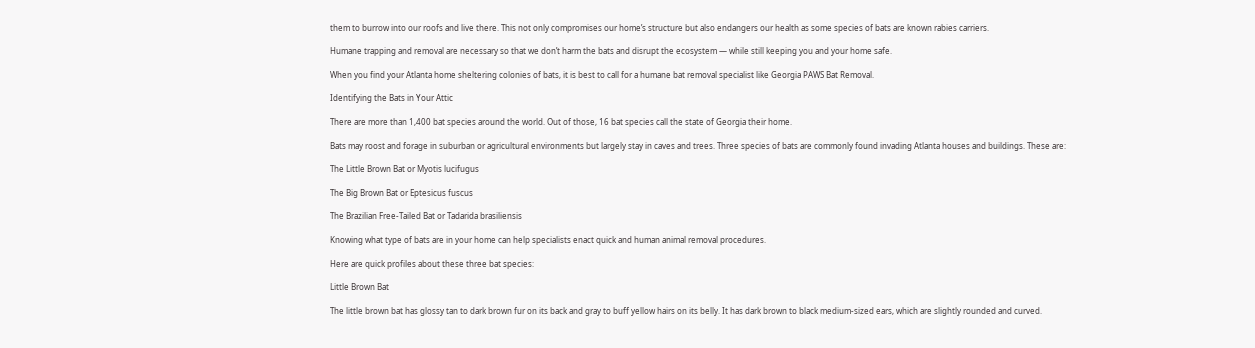them to burrow into our roofs and live there. This not only compromises our home’s structure but also endangers our health as some species of bats are known rabies carriers.

Humane trapping and removal are necessary so that we don’t harm the bats and disrupt the ecosystem — while still keeping you and your home safe.

When you find your Atlanta home sheltering colonies of bats, it is best to call for a humane bat removal specialist like Georgia PAWS Bat Removal.

Identifying the Bats in Your Attic

There are more than 1,400 bat species around the world. Out of those, 16 bat species call the state of Georgia their home.

Bats may roost and forage in suburban or agricultural environments but largely stay in caves and trees. Three species of bats are commonly found invading Atlanta houses and buildings. These are:

The Little Brown Bat or Myotis lucifugus

The Big Brown Bat or Eptesicus fuscus

The Brazilian Free-Tailed Bat or Tadarida brasiliensis

Knowing what type of bats are in your home can help specialists enact quick and human animal removal procedures.

Here are quick profiles about these three bat species:

Little Brown Bat

The little brown bat has glossy tan to dark brown fur on its back and gray to buff yellow hairs on its belly. It has dark brown to black medium-sized ears, which are slightly rounded and curved.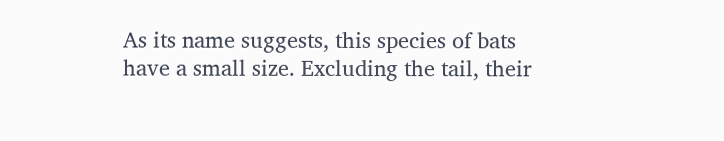As its name suggests, this species of bats have a small size. Excluding the tail, their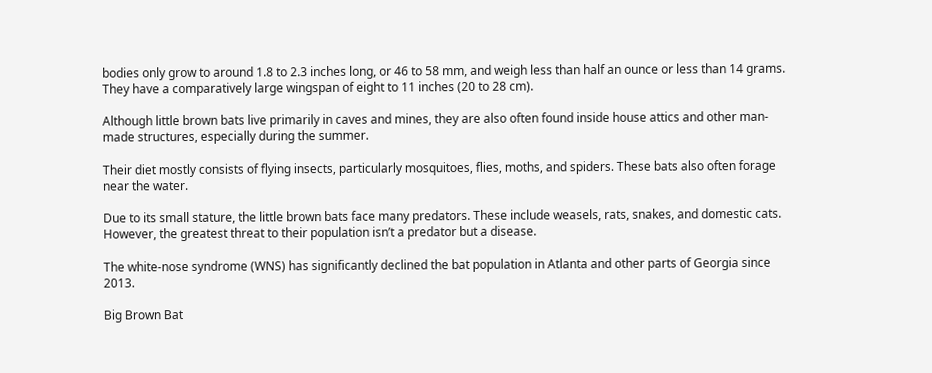bodies only grow to around 1.8 to 2.3 inches long, or 46 to 58 mm, and weigh less than half an ounce or less than 14 grams. They have a comparatively large wingspan of eight to 11 inches (20 to 28 cm).

Although little brown bats live primarily in caves and mines, they are also often found inside house attics and other man-made structures, especially during the summer.

Their diet mostly consists of flying insects, particularly mosquitoes, flies, moths, and spiders. These bats also often forage near the water.

Due to its small stature, the little brown bats face many predators. These include weasels, rats, snakes, and domestic cats. However, the greatest threat to their population isn’t a predator but a disease.

The white-nose syndrome (WNS) has significantly declined the bat population in Atlanta and other parts of Georgia since 2013.

Big Brown Bat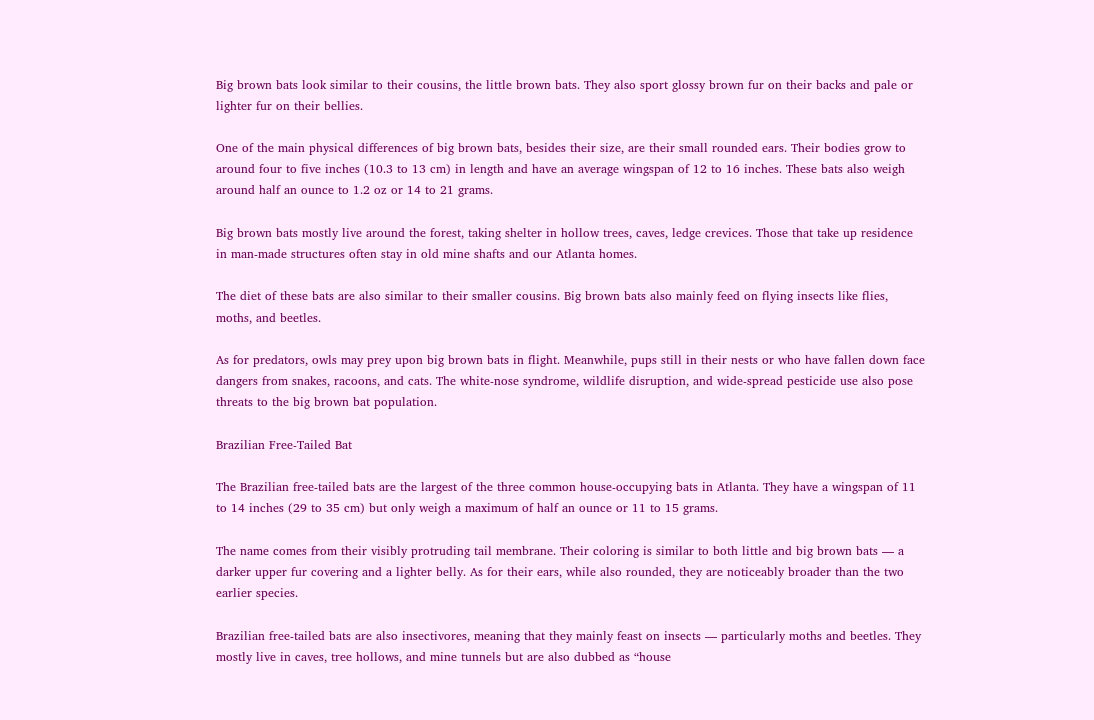Big brown bats look similar to their cousins, the little brown bats. They also sport glossy brown fur on their backs and pale or lighter fur on their bellies.

One of the main physical differences of big brown bats, besides their size, are their small rounded ears. Their bodies grow to around four to five inches (10.3 to 13 cm) in length and have an average wingspan of 12 to 16 inches. These bats also weigh around half an ounce to 1.2 oz or 14 to 21 grams.

Big brown bats mostly live around the forest, taking shelter in hollow trees, caves, ledge crevices. Those that take up residence in man-made structures often stay in old mine shafts and our Atlanta homes.

The diet of these bats are also similar to their smaller cousins. Big brown bats also mainly feed on flying insects like flies, moths, and beetles.

As for predators, owls may prey upon big brown bats in flight. Meanwhile, pups still in their nests or who have fallen down face dangers from snakes, racoons, and cats. The white-nose syndrome, wildlife disruption, and wide-spread pesticide use also pose threats to the big brown bat population.

Brazilian Free-Tailed Bat

The Brazilian free-tailed bats are the largest of the three common house-occupying bats in Atlanta. They have a wingspan of 11 to 14 inches (29 to 35 cm) but only weigh a maximum of half an ounce or 11 to 15 grams.

The name comes from their visibly protruding tail membrane. Their coloring is similar to both little and big brown bats — a darker upper fur covering and a lighter belly. As for their ears, while also rounded, they are noticeably broader than the two earlier species.

Brazilian free-tailed bats are also insectivores, meaning that they mainly feast on insects — particularly moths and beetles. They mostly live in caves, tree hollows, and mine tunnels but are also dubbed as “house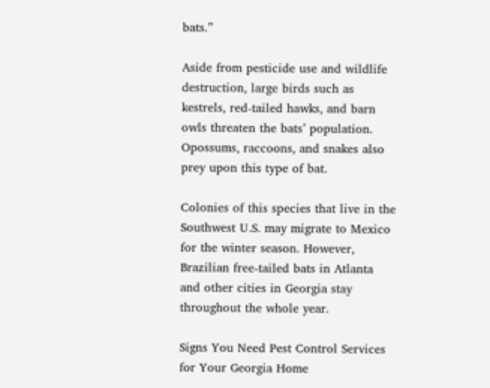bats.”

Aside from pesticide use and wildlife destruction, large birds such as kestrels, red-tailed hawks, and barn owls threaten the bats’ population. Opossums, raccoons, and snakes also prey upon this type of bat.

Colonies of this species that live in the Southwest U.S. may migrate to Mexico for the winter season. However, Brazilian free-tailed bats in Atlanta and other cities in Georgia stay throughout the whole year.

Signs You Need Pest Control Services for Your Georgia Home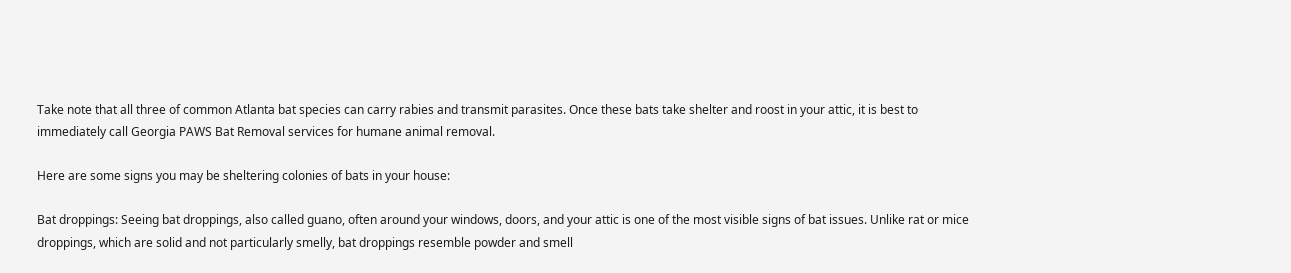Take note that all three of common Atlanta bat species can carry rabies and transmit parasites. Once these bats take shelter and roost in your attic, it is best to immediately call Georgia PAWS Bat Removal services for humane animal removal.

Here are some signs you may be sheltering colonies of bats in your house:

Bat droppings: Seeing bat droppings, also called guano, often around your windows, doors, and your attic is one of the most visible signs of bat issues. Unlike rat or mice droppings, which are solid and not particularly smelly, bat droppings resemble powder and smell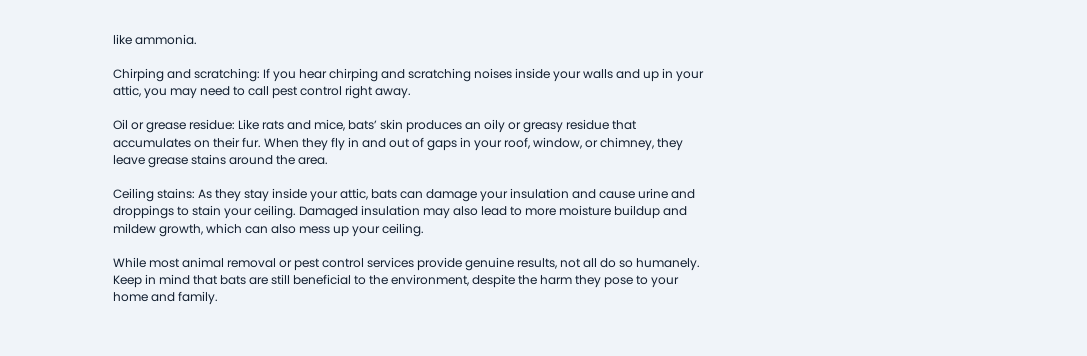like ammonia.

Chirping and scratching: If you hear chirping and scratching noises inside your walls and up in your attic, you may need to call pest control right away.

Oil or grease residue: Like rats and mice, bats’ skin produces an oily or greasy residue that accumulates on their fur. When they fly in and out of gaps in your roof, window, or chimney, they leave grease stains around the area.

Ceiling stains: As they stay inside your attic, bats can damage your insulation and cause urine and droppings to stain your ceiling. Damaged insulation may also lead to more moisture buildup and mildew growth, which can also mess up your ceiling.

While most animal removal or pest control services provide genuine results, not all do so humanely. Keep in mind that bats are still beneficial to the environment, despite the harm they pose to your home and family.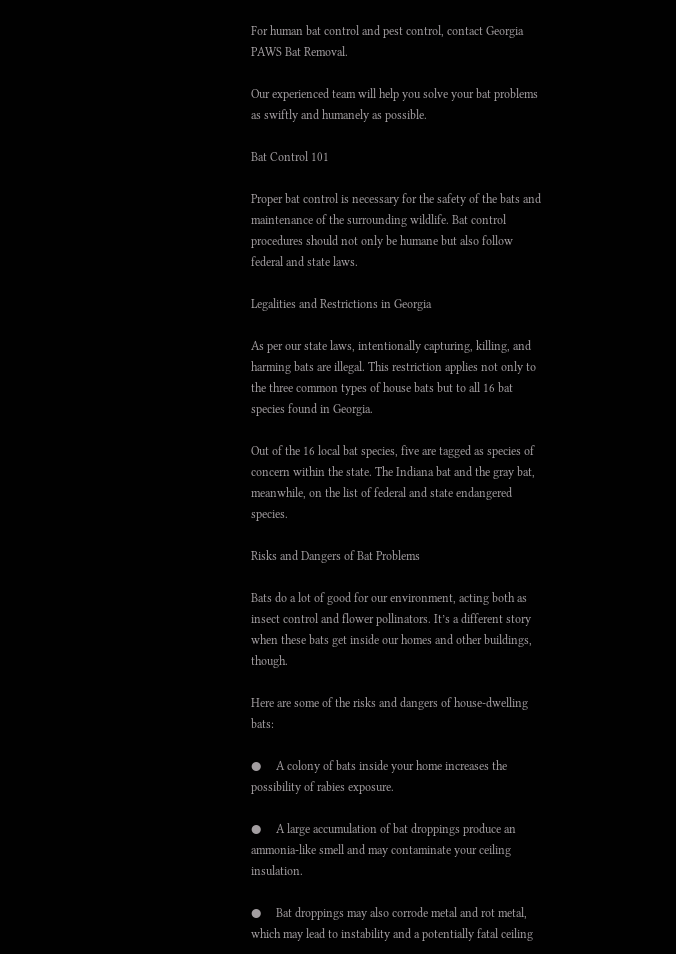For human bat control and pest control, contact Georgia PAWS Bat Removal.

Our experienced team will help you solve your bat problems as swiftly and humanely as possible.

Bat Control 101

Proper bat control is necessary for the safety of the bats and maintenance of the surrounding wildlife. Bat control procedures should not only be humane but also follow federal and state laws.

Legalities and Restrictions in Georgia

As per our state laws, intentionally capturing, killing, and harming bats are illegal. This restriction applies not only to the three common types of house bats but to all 16 bat species found in Georgia.

Out of the 16 local bat species, five are tagged as species of concern within the state. The Indiana bat and the gray bat, meanwhile, on the list of federal and state endangered species.

Risks and Dangers of Bat Problems

Bats do a lot of good for our environment, acting both as insect control and flower pollinators. It’s a different story when these bats get inside our homes and other buildings, though.

Here are some of the risks and dangers of house-dwelling bats:

●     A colony of bats inside your home increases the possibility of rabies exposure.

●     A large accumulation of bat droppings produce an ammonia-like smell and may contaminate your ceiling insulation.

●     Bat droppings may also corrode metal and rot metal, which may lead to instability and a potentially fatal ceiling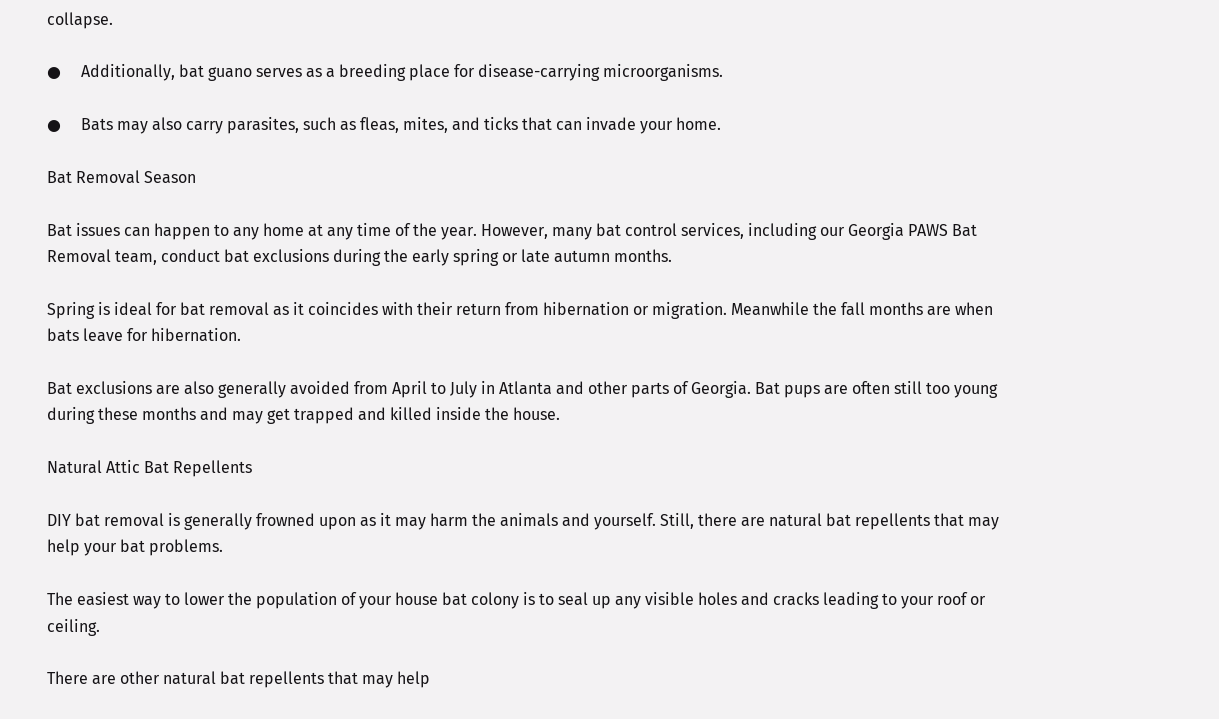collapse.

●     Additionally, bat guano serves as a breeding place for disease-carrying microorganisms.

●     Bats may also carry parasites, such as fleas, mites, and ticks that can invade your home.

Bat Removal Season

Bat issues can happen to any home at any time of the year. However, many bat control services, including our Georgia PAWS Bat Removal team, conduct bat exclusions during the early spring or late autumn months.

Spring is ideal for bat removal as it coincides with their return from hibernation or migration. Meanwhile the fall months are when bats leave for hibernation.

Bat exclusions are also generally avoided from April to July in Atlanta and other parts of Georgia. Bat pups are often still too young during these months and may get trapped and killed inside the house.

Natural Attic Bat Repellents

DIY bat removal is generally frowned upon as it may harm the animals and yourself. Still, there are natural bat repellents that may help your bat problems.

The easiest way to lower the population of your house bat colony is to seal up any visible holes and cracks leading to your roof or ceiling.

There are other natural bat repellents that may help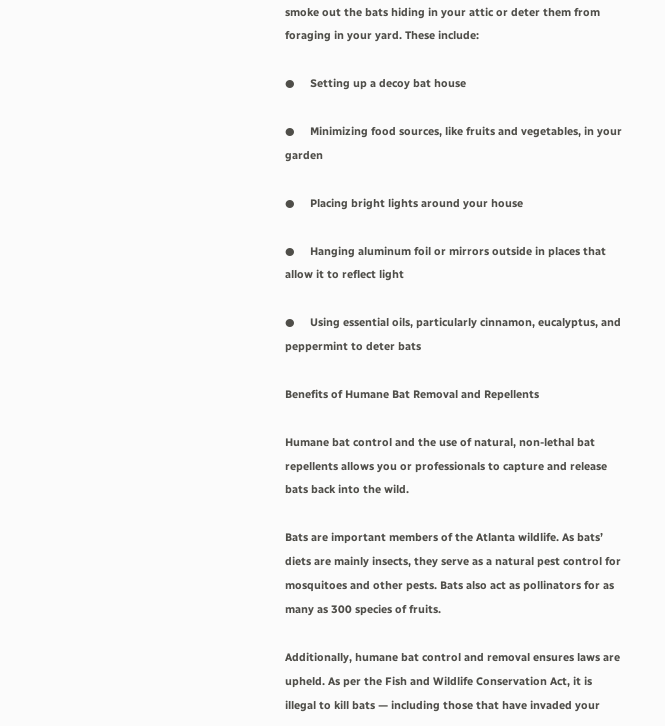smoke out the bats hiding in your attic or deter them from foraging in your yard. These include:

●     Setting up a decoy bat house

●     Minimizing food sources, like fruits and vegetables, in your garden

●     Placing bright lights around your house

●     Hanging aluminum foil or mirrors outside in places that allow it to reflect light

●     Using essential oils, particularly cinnamon, eucalyptus, and peppermint to deter bats

Benefits of Humane Bat Removal and Repellents

Humane bat control and the use of natural, non-lethal bat repellents allows you or professionals to capture and release bats back into the wild.

Bats are important members of the Atlanta wildlife. As bats’ diets are mainly insects, they serve as a natural pest control for mosquitoes and other pests. Bats also act as pollinators for as many as 300 species of fruits.

Additionally, humane bat control and removal ensures laws are upheld. As per the Fish and Wildlife Conservation Act, it is illegal to kill bats — including those that have invaded your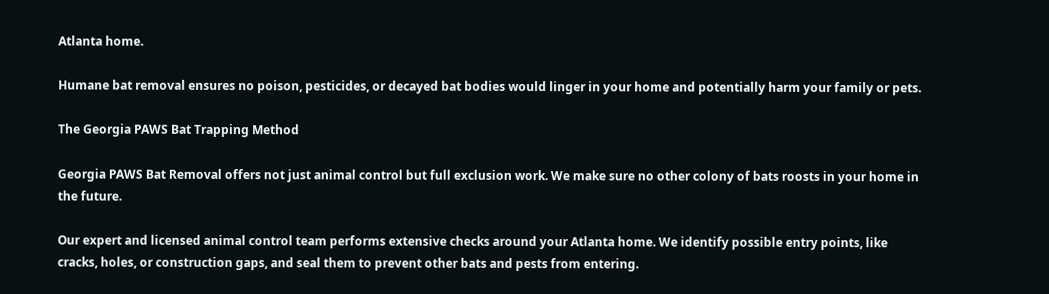Atlanta home.

Humane bat removal ensures no poison, pesticides, or decayed bat bodies would linger in your home and potentially harm your family or pets.

The Georgia PAWS Bat Trapping Method

Georgia PAWS Bat Removal offers not just animal control but full exclusion work. We make sure no other colony of bats roosts in your home in the future.

Our expert and licensed animal control team performs extensive checks around your Atlanta home. We identify possible entry points, like cracks, holes, or construction gaps, and seal them to prevent other bats and pests from entering.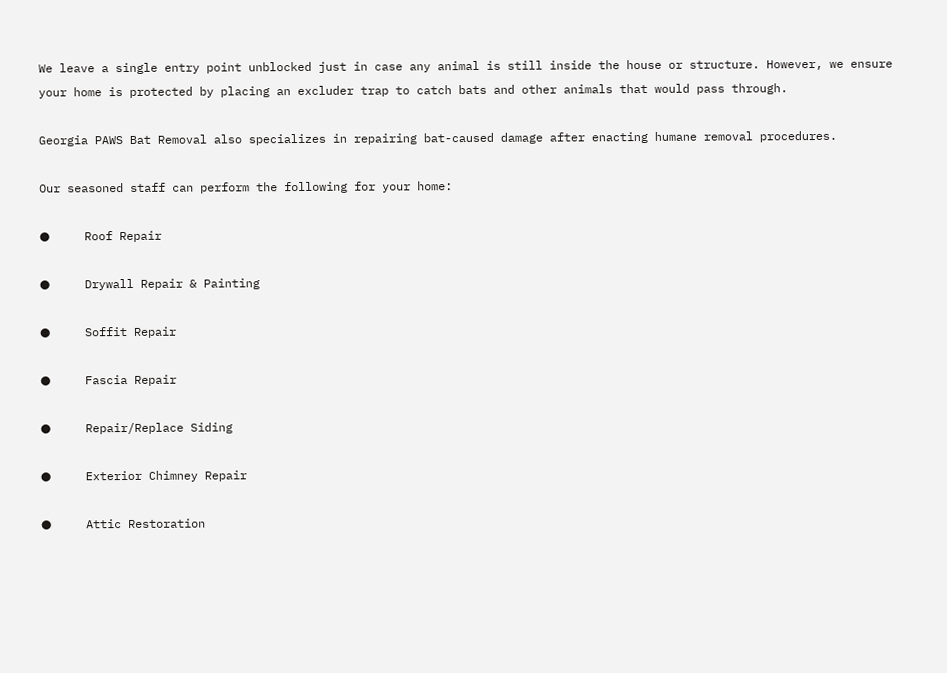We leave a single entry point unblocked just in case any animal is still inside the house or structure. However, we ensure your home is protected by placing an excluder trap to catch bats and other animals that would pass through.

Georgia PAWS Bat Removal also specializes in repairing bat-caused damage after enacting humane removal procedures.

Our seasoned staff can perform the following for your home:

●     Roof Repair

●     Drywall Repair & Painting

●     Soffit Repair

●     Fascia Repair

●     Repair/Replace Siding

●     Exterior Chimney Repair

●     Attic Restoration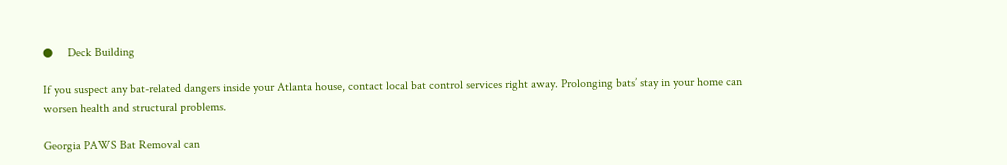●     Deck Building

If you suspect any bat-related dangers inside your Atlanta house, contact local bat control services right away. Prolonging bats’ stay in your home can worsen health and structural problems.

Georgia PAWS Bat Removal can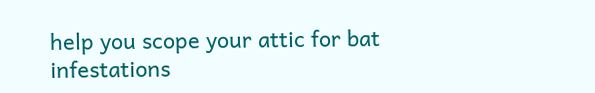help you scope your attic for bat infestations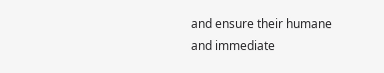and ensure their humane and immediate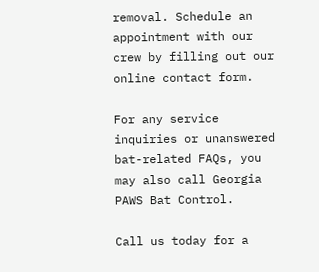removal. Schedule an appointment with our crew by filling out our online contact form.

For any service inquiries or unanswered bat-related FAQs, you may also call Georgia PAWS Bat Control.

Call us today for a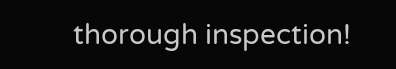thorough inspection!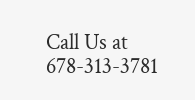Call Us at 678-313-3781